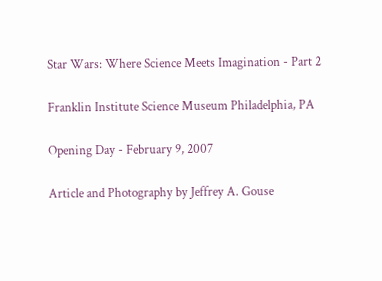Star Wars: Where Science Meets Imagination - Part 2

Franklin Institute Science Museum Philadelphia, PA

Opening Day - February 9, 2007

Article and Photography by Jeffrey A. Gouse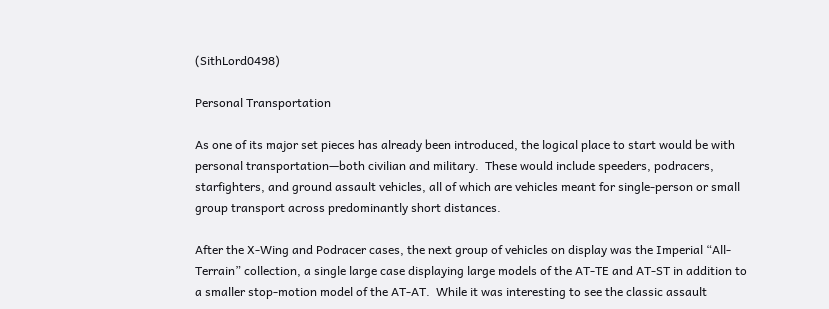(SithLord0498)

Personal Transportation

As one of its major set pieces has already been introduced, the logical place to start would be with personal transportation—both civilian and military.  These would include speeders, podracers, starfighters, and ground assault vehicles, all of which are vehicles meant for single-person or small group transport across predominantly short distances.

After the X-Wing and Podracer cases, the next group of vehicles on display was the Imperial “All-Terrain” collection, a single large case displaying large models of the AT-TE and AT-ST in addition to a smaller stop-motion model of the AT-AT.  While it was interesting to see the classic assault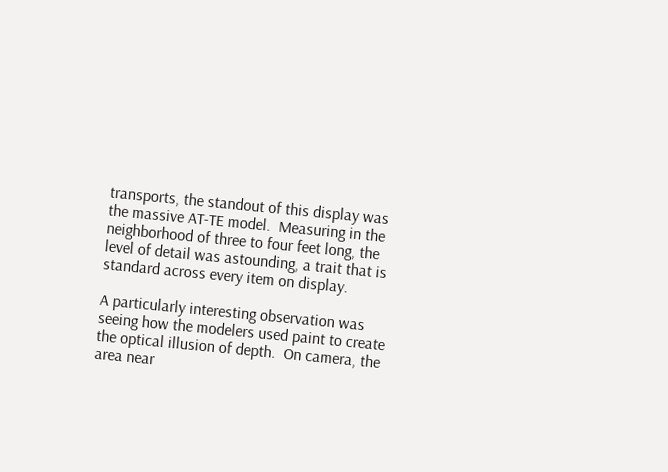transports, the standout of this display was the massive AT-TE model.  Measuring in the neighborhood of three to four feet long, the level of detail was astounding, a trait that is standard across every item on display.

A particularly interesting observation was seeing how the modelers used paint to create the optical illusion of depth.  On camera, the area near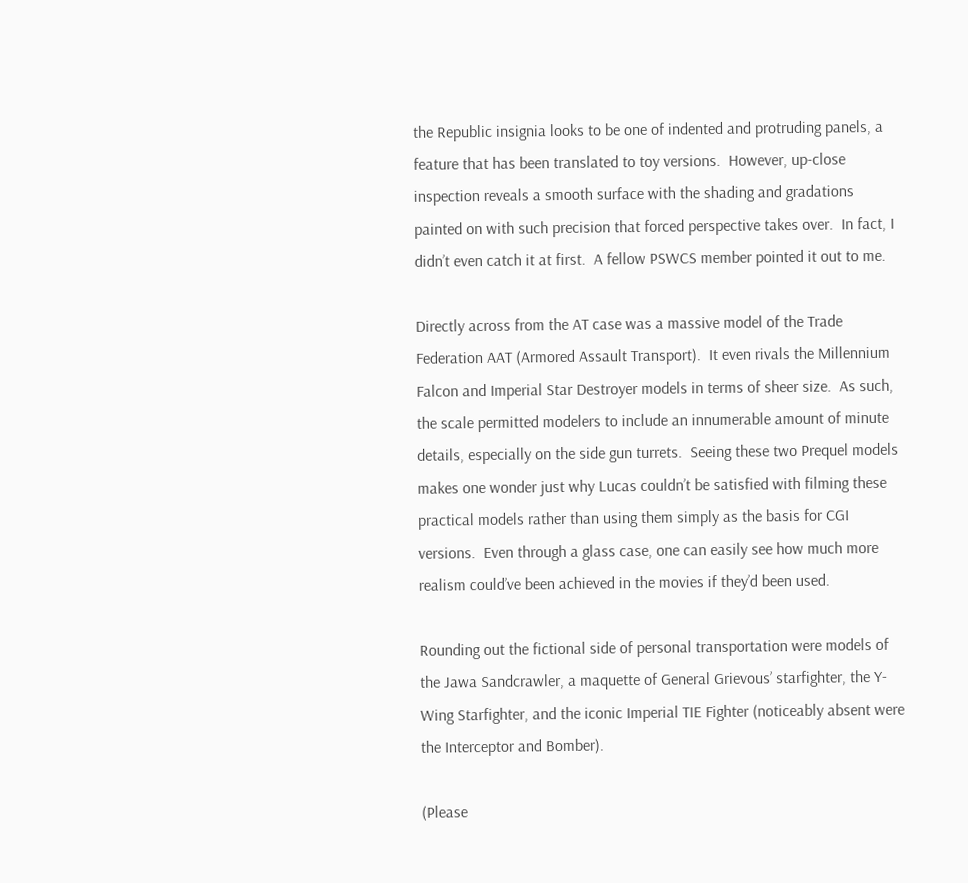the Republic insignia looks to be one of indented and protruding panels, a feature that has been translated to toy versions.  However, up-close inspection reveals a smooth surface with the shading and gradations painted on with such precision that forced perspective takes over.  In fact, I didn’t even catch it at first.  A fellow PSWCS member pointed it out to me.

Directly across from the AT case was a massive model of the Trade Federation AAT (Armored Assault Transport).  It even rivals the Millennium Falcon and Imperial Star Destroyer models in terms of sheer size.  As such, the scale permitted modelers to include an innumerable amount of minute details, especially on the side gun turrets.  Seeing these two Prequel models makes one wonder just why Lucas couldn’t be satisfied with filming these practical models rather than using them simply as the basis for CGI versions.  Even through a glass case, one can easily see how much more realism could’ve been achieved in the movies if they’d been used.

Rounding out the fictional side of personal transportation were models of the Jawa Sandcrawler, a maquette of General Grievous’ starfighter, the Y-Wing Starfighter, and the iconic Imperial TIE Fighter (noticeably absent were the Interceptor and Bomber).

(Please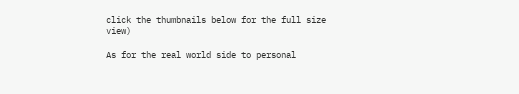click the thumbnails below for the full size view)

As for the real world side to personal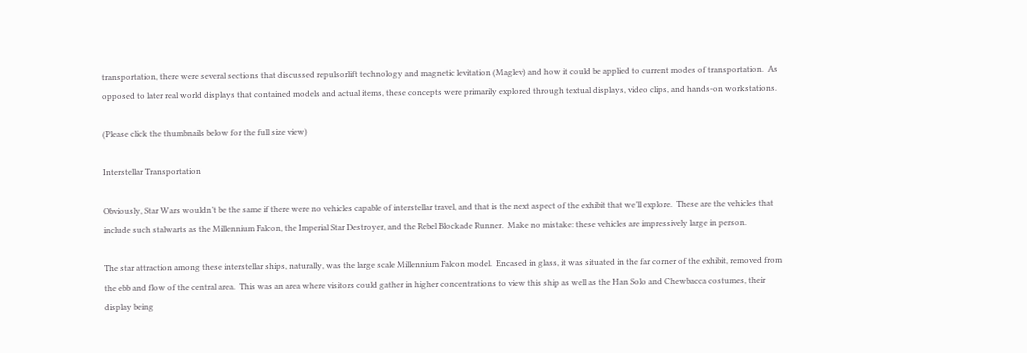transportation, there were several sections that discussed repulsorlift technology and magnetic levitation (Maglev) and how it could be applied to current modes of transportation.  As opposed to later real world displays that contained models and actual items, these concepts were primarily explored through textual displays, video clips, and hands-on workstations.

(Please click the thumbnails below for the full size view)

Interstellar Transportation

Obviously, Star Wars wouldn’t be the same if there were no vehicles capable of interstellar travel, and that is the next aspect of the exhibit that we’ll explore.  These are the vehicles that include such stalwarts as the Millennium Falcon, the Imperial Star Destroyer, and the Rebel Blockade Runner.  Make no mistake: these vehicles are impressively large in person.

The star attraction among these interstellar ships, naturally, was the large scale Millennium Falcon model.  Encased in glass, it was situated in the far corner of the exhibit, removed from the ebb and flow of the central area.  This was an area where visitors could gather in higher concentrations to view this ship as well as the Han Solo and Chewbacca costumes, their display being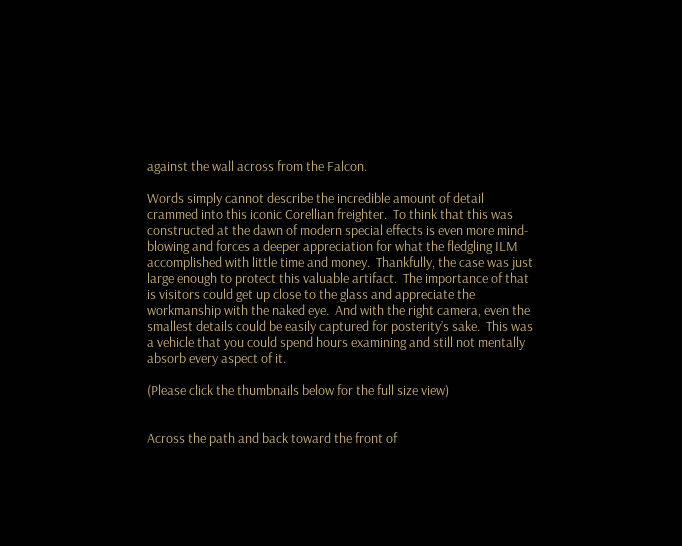against the wall across from the Falcon.

Words simply cannot describe the incredible amount of detail crammed into this iconic Corellian freighter.  To think that this was constructed at the dawn of modern special effects is even more mind-blowing and forces a deeper appreciation for what the fledgling ILM accomplished with little time and money.  Thankfully, the case was just large enough to protect this valuable artifact.  The importance of that is visitors could get up close to the glass and appreciate the workmanship with the naked eye.  And with the right camera, even the smallest details could be easily captured for posterity’s sake.  This was a vehicle that you could spend hours examining and still not mentally absorb every aspect of it.

(Please click the thumbnails below for the full size view)


Across the path and back toward the front of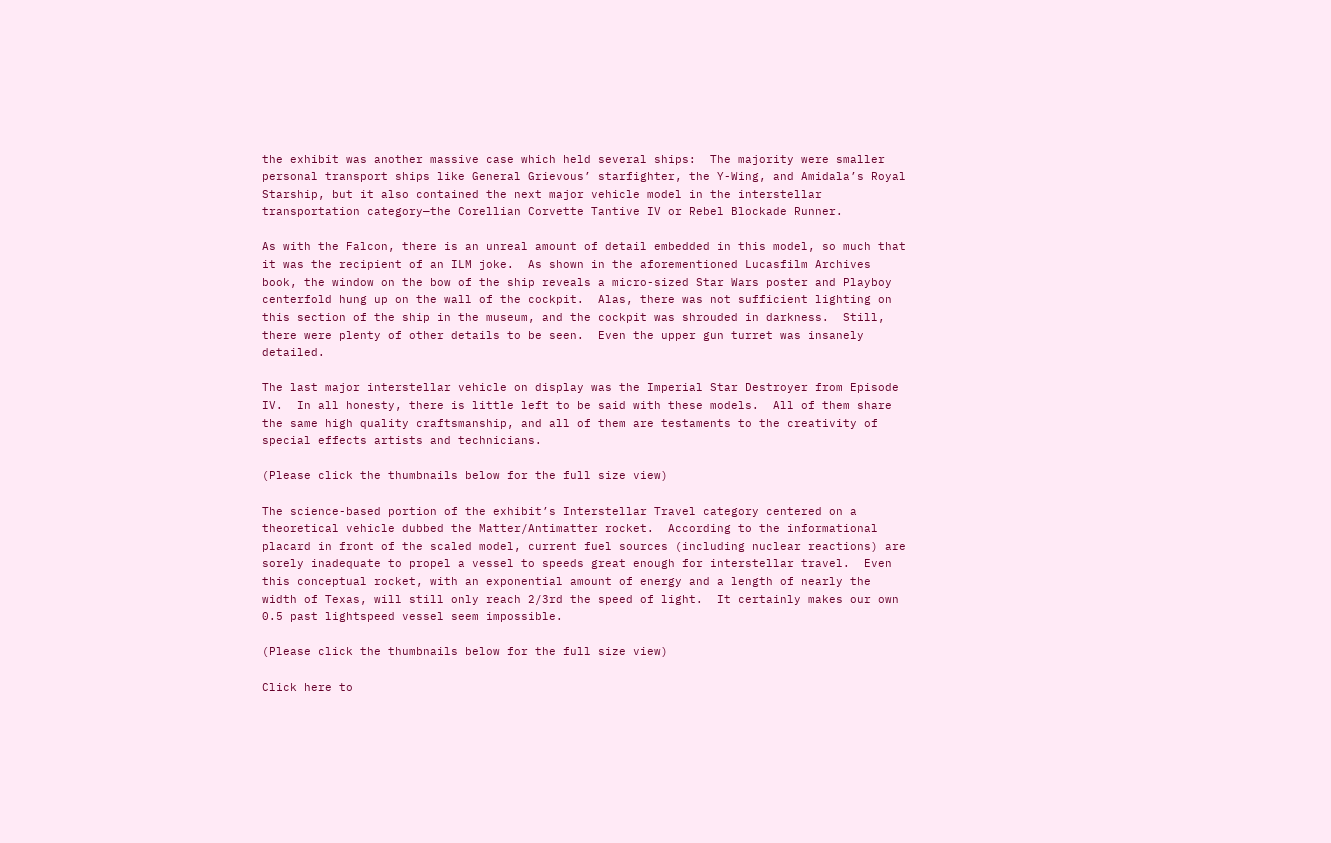the exhibit was another massive case which held several ships:  The majority were smaller personal transport ships like General Grievous’ starfighter, the Y-Wing, and Amidala’s Royal Starship, but it also contained the next major vehicle model in the interstellar transportation category—the Corellian Corvette Tantive IV or Rebel Blockade Runner.

As with the Falcon, there is an unreal amount of detail embedded in this model, so much that it was the recipient of an ILM joke.  As shown in the aforementioned Lucasfilm Archives book, the window on the bow of the ship reveals a micro-sized Star Wars poster and Playboy centerfold hung up on the wall of the cockpit.  Alas, there was not sufficient lighting on this section of the ship in the museum, and the cockpit was shrouded in darkness.  Still, there were plenty of other details to be seen.  Even the upper gun turret was insanely detailed.

The last major interstellar vehicle on display was the Imperial Star Destroyer from Episode IV.  In all honesty, there is little left to be said with these models.  All of them share the same high quality craftsmanship, and all of them are testaments to the creativity of special effects artists and technicians.

(Please click the thumbnails below for the full size view)

The science-based portion of the exhibit’s Interstellar Travel category centered on a theoretical vehicle dubbed the Matter/Antimatter rocket.  According to the informational placard in front of the scaled model, current fuel sources (including nuclear reactions) are sorely inadequate to propel a vessel to speeds great enough for interstellar travel.  Even this conceptual rocket, with an exponential amount of energy and a length of nearly the width of Texas, will still only reach 2/3rd the speed of light.  It certainly makes our own 0.5 past lightspeed vessel seem impossible.

(Please click the thumbnails below for the full size view)

Click here to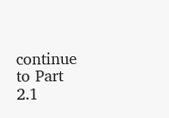continue to Part 2.1